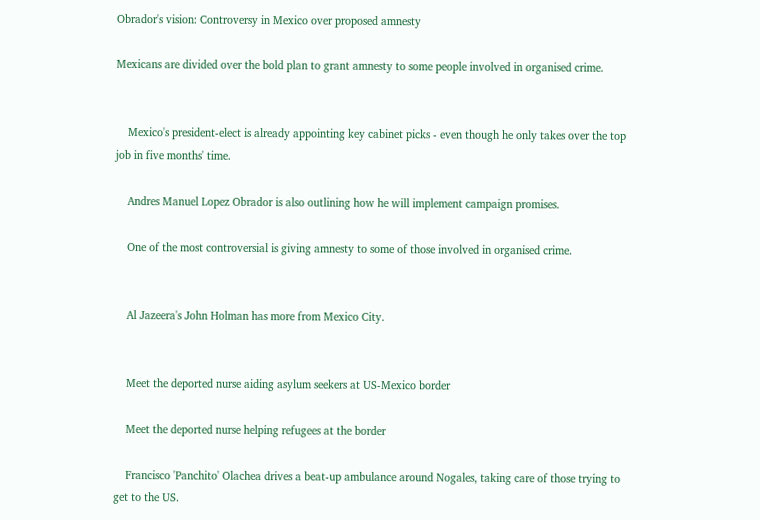Obrador's vision: Controversy in Mexico over proposed amnesty

Mexicans are divided over the bold plan to grant amnesty to some people involved in organised crime.


    Mexico's president-elect is already appointing key cabinet picks - even though he only takes over the top job in five months' time.

    Andres Manuel Lopez Obrador is also outlining how he will implement campaign promises.

    One of the most controversial is giving amnesty to some of those involved in organised crime.


    Al Jazeera's John Holman has more from Mexico City.


    Meet the deported nurse aiding asylum seekers at US-Mexico border

    Meet the deported nurse helping refugees at the border

    Francisco 'Panchito' Olachea drives a beat-up ambulance around Nogales, taking care of those trying to get to the US.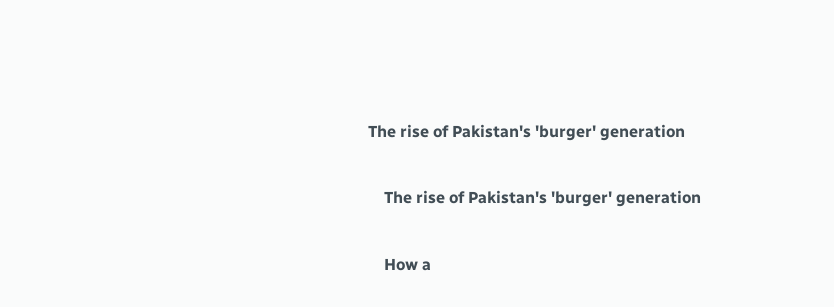The rise of Pakistan's 'burger' generation

    The rise of Pakistan's 'burger' generation

    How a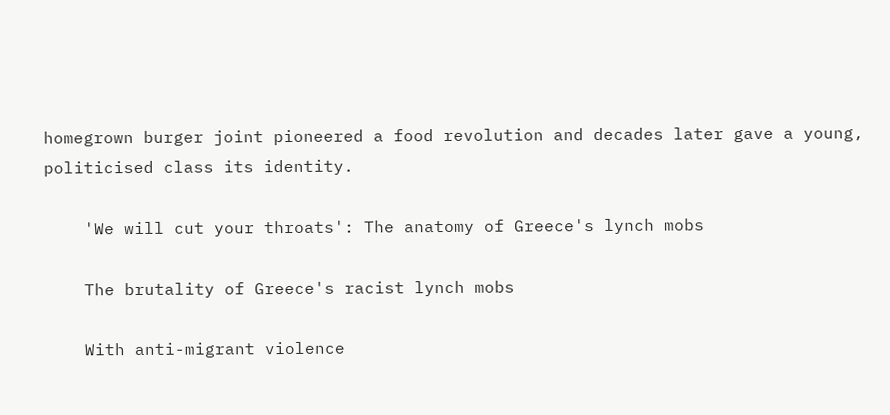homegrown burger joint pioneered a food revolution and decades later gave a young, politicised class its identity.

    'We will cut your throats': The anatomy of Greece's lynch mobs

    The brutality of Greece's racist lynch mobs

    With anti-migrant violence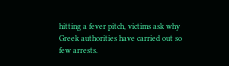hitting a fever pitch, victims ask why Greek authorities have carried out so few arrests.